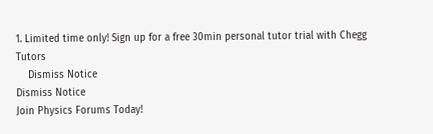1. Limited time only! Sign up for a free 30min personal tutor trial with Chegg Tutors
    Dismiss Notice
Dismiss Notice
Join Physics Forums Today!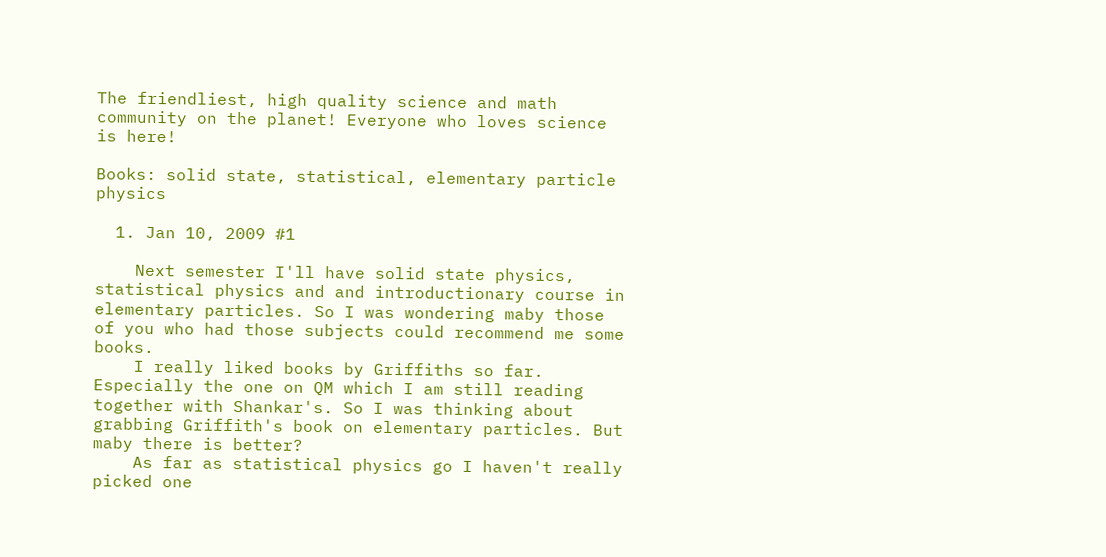The friendliest, high quality science and math community on the planet! Everyone who loves science is here!

Books: solid state, statistical, elementary particle physics

  1. Jan 10, 2009 #1

    Next semester I'll have solid state physics, statistical physics and and introductionary course in elementary particles. So I was wondering maby those of you who had those subjects could recommend me some books.
    I really liked books by Griffiths so far. Especially the one on QM which I am still reading together with Shankar's. So I was thinking about grabbing Griffith's book on elementary particles. But maby there is better?
    As far as statistical physics go I haven't really picked one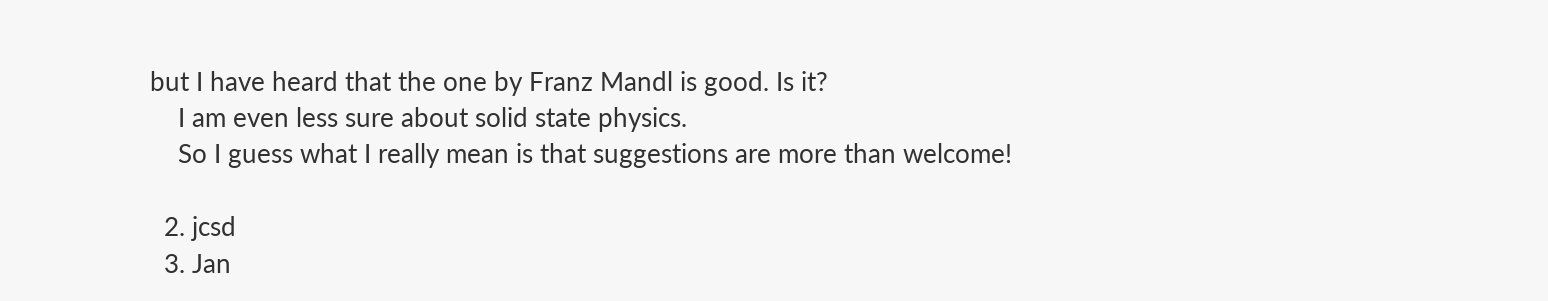but I have heard that the one by Franz Mandl is good. Is it?
    I am even less sure about solid state physics.
    So I guess what I really mean is that suggestions are more than welcome!

  2. jcsd
  3. Jan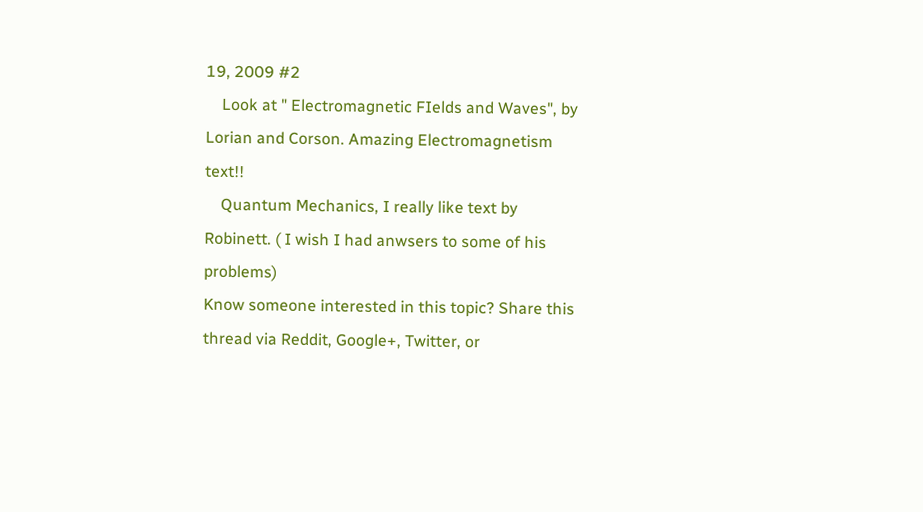19, 2009 #2
    Look at " Electromagnetic FIelds and Waves", by Lorian and Corson. Amazing Electromagnetism text!!
    Quantum Mechanics, I really like text by Robinett. ( I wish I had anwsers to some of his problems)
Know someone interested in this topic? Share this thread via Reddit, Google+, Twitter, or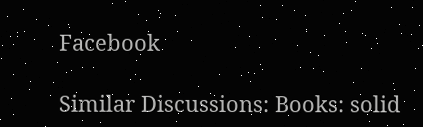Facebook

Similar Discussions: Books: solid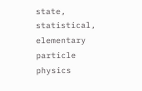state, statistical, elementary particle physics